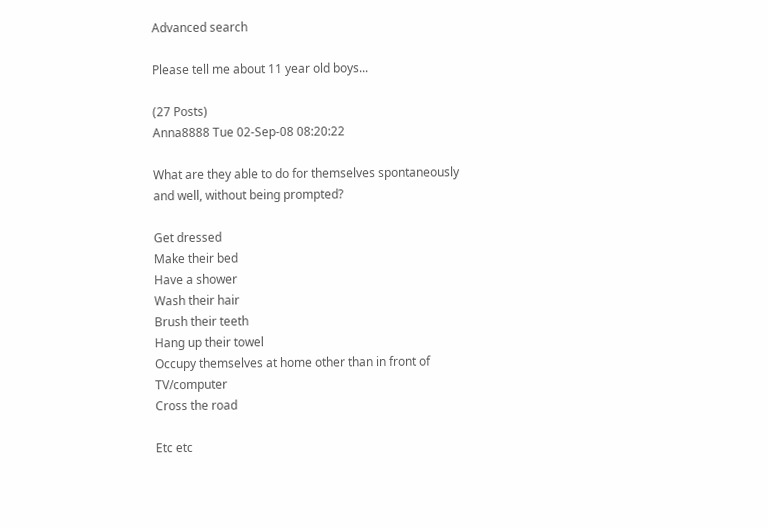Advanced search

Please tell me about 11 year old boys...

(27 Posts)
Anna8888 Tue 02-Sep-08 08:20:22

What are they able to do for themselves spontaneously and well, without being prompted?

Get dressed
Make their bed
Have a shower
Wash their hair
Brush their teeth
Hang up their towel
Occupy themselves at home other than in front of TV/computer
Cross the road

Etc etc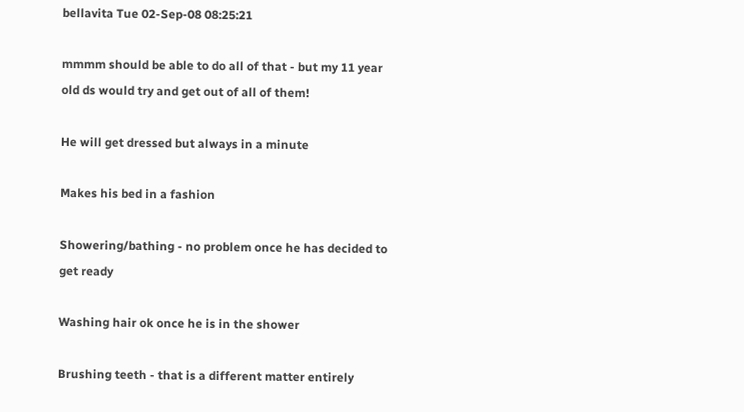bellavita Tue 02-Sep-08 08:25:21

mmmm should be able to do all of that - but my 11 year old ds would try and get out of all of them!

He will get dressed but always in a minute

Makes his bed in a fashion

Showering/bathing - no problem once he has decided to get ready

Washing hair ok once he is in the shower

Brushing teeth - that is a different matter entirely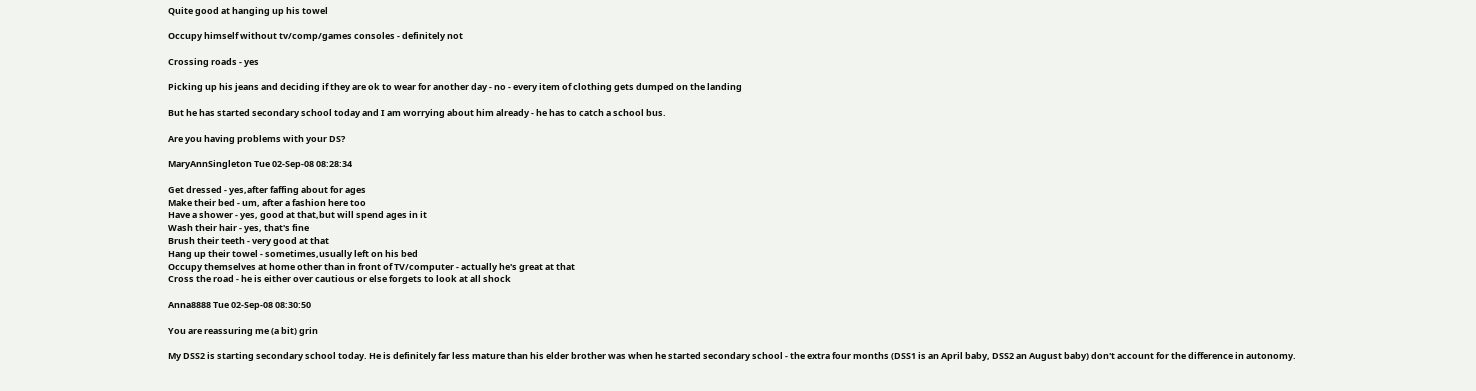Quite good at hanging up his towel

Occupy himself without tv/comp/games consoles - definitely not

Crossing roads - yes

Picking up his jeans and deciding if they are ok to wear for another day - no - every item of clothing gets dumped on the landing

But he has started secondary school today and I am worrying about him already - he has to catch a school bus.

Are you having problems with your DS?

MaryAnnSingleton Tue 02-Sep-08 08:28:34

Get dressed - yes,after faffing about for ages
Make their bed - um, after a fashion here too
Have a shower - yes, good at that,but will spend ages in it
Wash their hair - yes, that's fine
Brush their teeth - very good at that
Hang up their towel - sometimes,usually left on his bed
Occupy themselves at home other than in front of TV/computer - actually he's great at that
Cross the road - he is either over cautious or else forgets to look at all shock

Anna8888 Tue 02-Sep-08 08:30:50

You are reassuring me (a bit) grin

My DSS2 is starting secondary school today. He is definitely far less mature than his elder brother was when he started secondary school - the extra four months (DSS1 is an April baby, DSS2 an August baby) don't account for the difference in autonomy.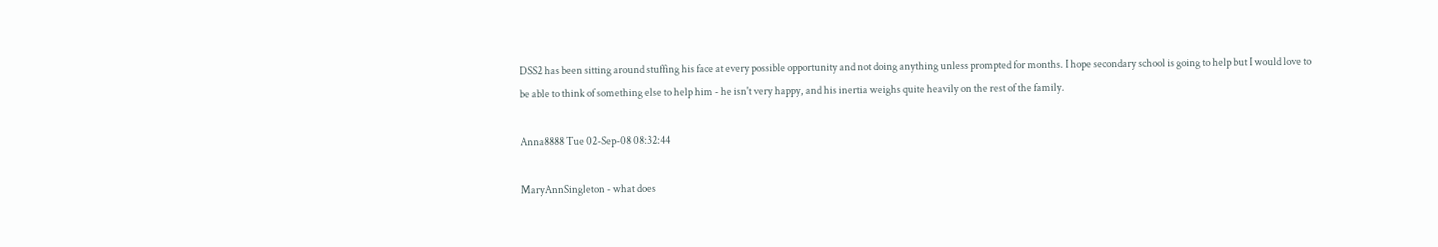DSS2 has been sitting around stuffing his face at every possible opportunity and not doing anything unless prompted for months. I hope secondary school is going to help but I would love to be able to think of something else to help him - he isn't very happy, and his inertia weighs quite heavily on the rest of the family.

Anna8888 Tue 02-Sep-08 08:32:44

MaryAnnSingleton - what does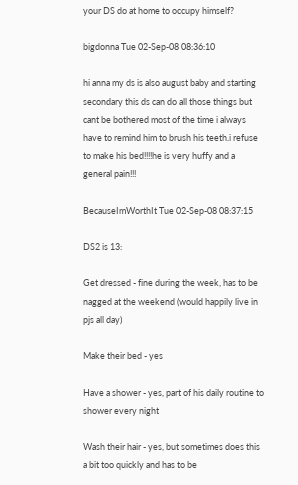your DS do at home to occupy himself?

bigdonna Tue 02-Sep-08 08:36:10

hi anna my ds is also august baby and starting secondary this ds can do all those things but cant be bothered most of the time i always have to remind him to brush his teeth.i refuse to make his bed!!!!he is very huffy and a general pain!!!

BecauseImWorthIt Tue 02-Sep-08 08:37:15

DS2 is 13:

Get dressed - fine during the week, has to be nagged at the weekend (would happily live in pjs all day)

Make their bed - yes

Have a shower - yes, part of his daily routine to shower every night

Wash their hair - yes, but sometimes does this a bit too quickly and has to be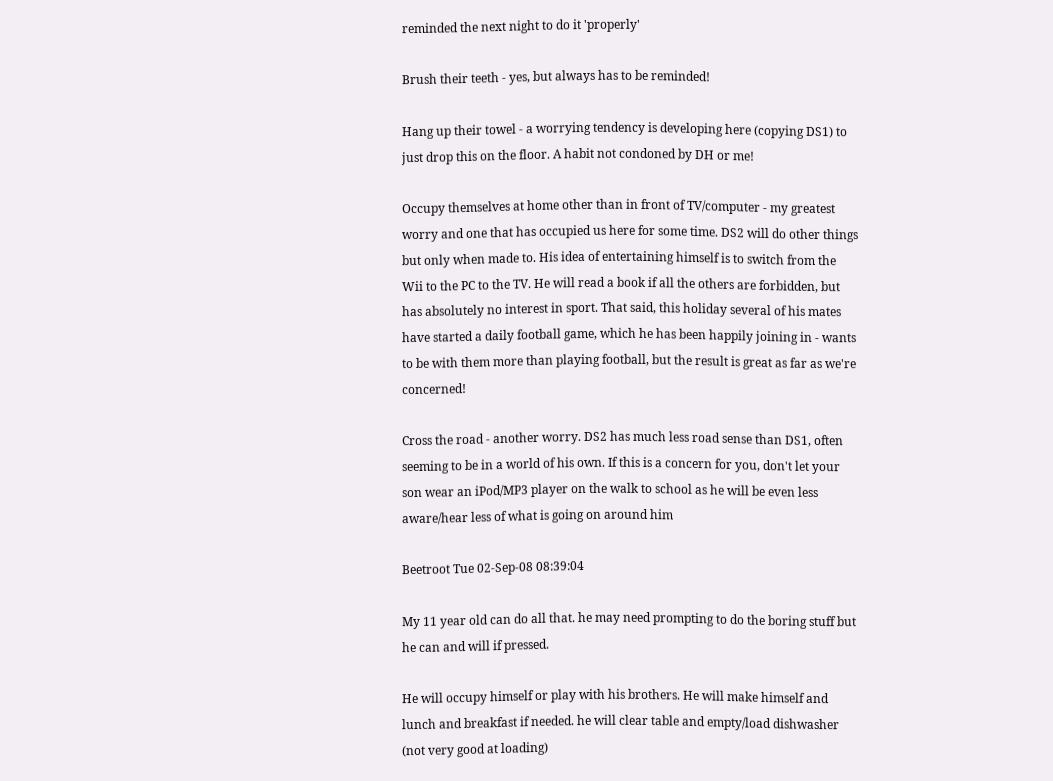reminded the next night to do it 'properly'

Brush their teeth - yes, but always has to be reminded!

Hang up their towel - a worrying tendency is developing here (copying DS1) to just drop this on the floor. A habit not condoned by DH or me!

Occupy themselves at home other than in front of TV/computer - my greatest worry and one that has occupied us here for some time. DS2 will do other things but only when made to. His idea of entertaining himself is to switch from the Wii to the PC to the TV. He will read a book if all the others are forbidden, but has absolutely no interest in sport. That said, this holiday several of his mates have started a daily football game, which he has been happily joining in - wants to be with them more than playing football, but the result is great as far as we're concerned!

Cross the road - another worry. DS2 has much less road sense than DS1, often seeming to be in a world of his own. If this is a concern for you, don't let your son wear an iPod/MP3 player on the walk to school as he will be even less aware/hear less of what is going on around him

Beetroot Tue 02-Sep-08 08:39:04

My 11 year old can do all that. he may need prompting to do the boring stuff but he can and will if pressed.

He will occupy himself or play with his brothers. He will make himself and lunch and breakfast if needed. he will clear table and empty/load dishwasher (not very good at loading)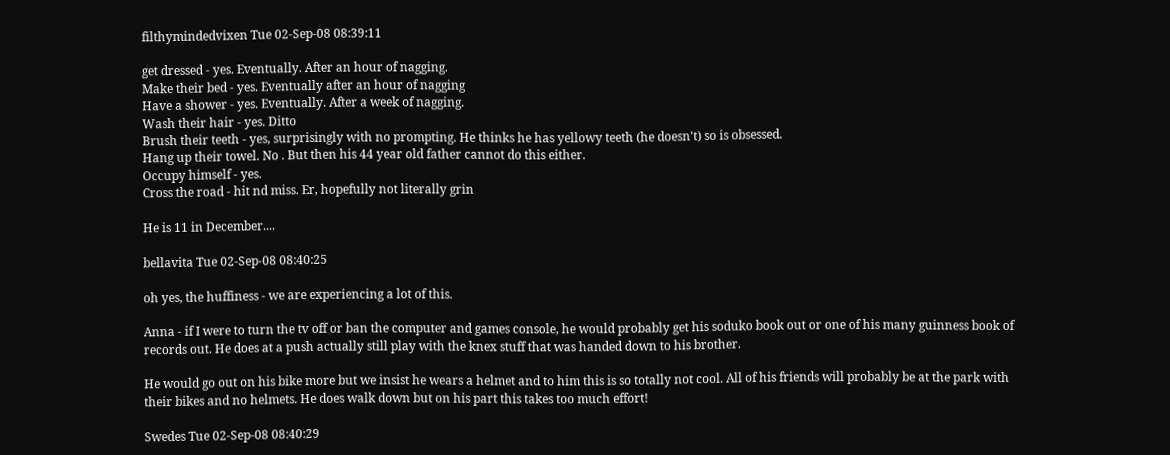filthymindedvixen Tue 02-Sep-08 08:39:11

get dressed - yes. Eventually. After an hour of nagging.
Make their bed - yes. Eventually after an hour of nagging
Have a shower - yes. Eventually. After a week of nagging.
Wash their hair - yes. Ditto
Brush their teeth - yes, surprisingly with no prompting. He thinks he has yellowy teeth (he doesn't) so is obsessed.
Hang up their towel. No . But then his 44 year old father cannot do this either.
Occupy himself - yes.
Cross the road - hit nd miss. Er, hopefully not literally grin

He is 11 in December....

bellavita Tue 02-Sep-08 08:40:25

oh yes, the huffiness - we are experiencing a lot of this.

Anna - if I were to turn the tv off or ban the computer and games console, he would probably get his soduko book out or one of his many guinness book of records out. He does at a push actually still play with the knex stuff that was handed down to his brother.

He would go out on his bike more but we insist he wears a helmet and to him this is so totally not cool. All of his friends will probably be at the park with their bikes and no helmets. He does walk down but on his part this takes too much effort!

Swedes Tue 02-Sep-08 08:40:29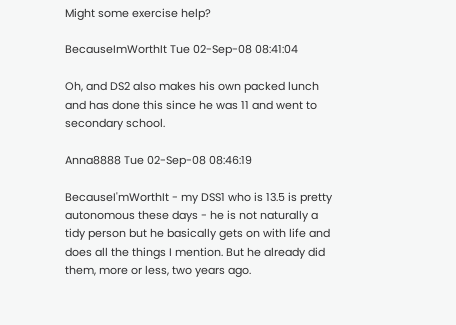Might some exercise help?

BecauseImWorthIt Tue 02-Sep-08 08:41:04

Oh, and DS2 also makes his own packed lunch and has done this since he was 11 and went to secondary school.

Anna8888 Tue 02-Sep-08 08:46:19

BecauseI'mWorthIt - my DSS1 who is 13.5 is pretty autonomous these days - he is not naturally a tidy person but he basically gets on with life and does all the things I mention. But he already did them, more or less, two years ago.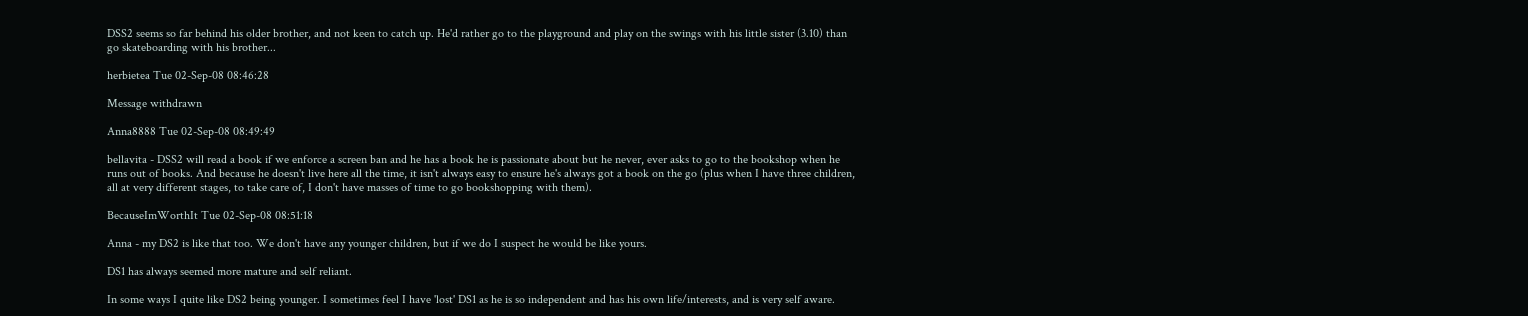DSS2 seems so far behind his older brother, and not keen to catch up. He'd rather go to the playground and play on the swings with his little sister (3.10) than go skateboarding with his brother...

herbietea Tue 02-Sep-08 08:46:28

Message withdrawn

Anna8888 Tue 02-Sep-08 08:49:49

bellavita - DSS2 will read a book if we enforce a screen ban and he has a book he is passionate about but he never, ever asks to go to the bookshop when he runs out of books. And because he doesn't live here all the time, it isn't always easy to ensure he's always got a book on the go (plus when I have three children, all at very different stages, to take care of, I don't have masses of time to go bookshopping with them).

BecauseImWorthIt Tue 02-Sep-08 08:51:18

Anna - my DS2 is like that too. We don't have any younger children, but if we do I suspect he would be like yours.

DS1 has always seemed more mature and self reliant.

In some ways I quite like DS2 being younger. I sometimes feel I have 'lost' DS1 as he is so independent and has his own life/interests, and is very self aware.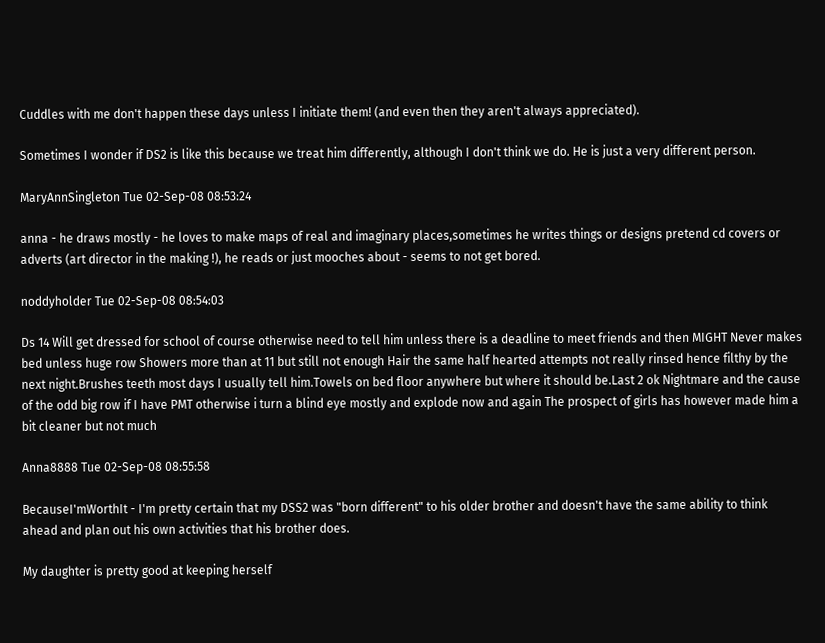Cuddles with me don't happen these days unless I initiate them! (and even then they aren't always appreciated).

Sometimes I wonder if DS2 is like this because we treat him differently, although I don't think we do. He is just a very different person.

MaryAnnSingleton Tue 02-Sep-08 08:53:24

anna - he draws mostly - he loves to make maps of real and imaginary places,sometimes he writes things or designs pretend cd covers or adverts (art director in the making !), he reads or just mooches about - seems to not get bored.

noddyholder Tue 02-Sep-08 08:54:03

Ds 14 Will get dressed for school of course otherwise need to tell him unless there is a deadline to meet friends and then MIGHT Never makes bed unless huge row Showers more than at 11 but still not enough Hair the same half hearted attempts not really rinsed hence filthy by the next night.Brushes teeth most days I usually tell him.Towels on bed floor anywhere but where it should be.Last 2 ok Nightmare and the cause of the odd big row if I have PMT otherwise i turn a blind eye mostly and explode now and again The prospect of girls has however made him a bit cleaner but not much

Anna8888 Tue 02-Sep-08 08:55:58

BecauseI'mWorthIt - I'm pretty certain that my DSS2 was "born different" to his older brother and doesn't have the same ability to think ahead and plan out his own activities that his brother does.

My daughter is pretty good at keeping herself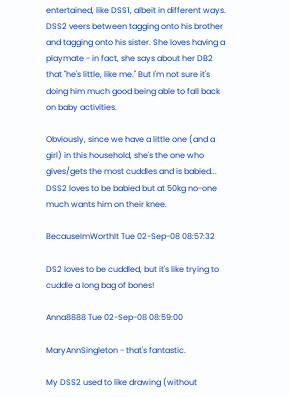entertained, like DSS1, albeit in different ways. DSS2 veers between tagging onto his brother and tagging onto his sister. She loves having a playmate - in fact, she says about her DB2 that "he's little, like me." But I'm not sure it's doing him much good being able to fall back on baby activities.

Obviously, since we have a little one (and a girl) in this household, she's the one who gives/gets the most cuddles and is babied... DSS2 loves to be babied but at 50kg no-one much wants him on their knee.

BecauseImWorthIt Tue 02-Sep-08 08:57:32

DS2 loves to be cuddled, but it's like trying to cuddle a long bag of bones!

Anna8888 Tue 02-Sep-08 08:59:00

MaryAnnSingleton - that's fantastic.

My DSS2 used to like drawing (without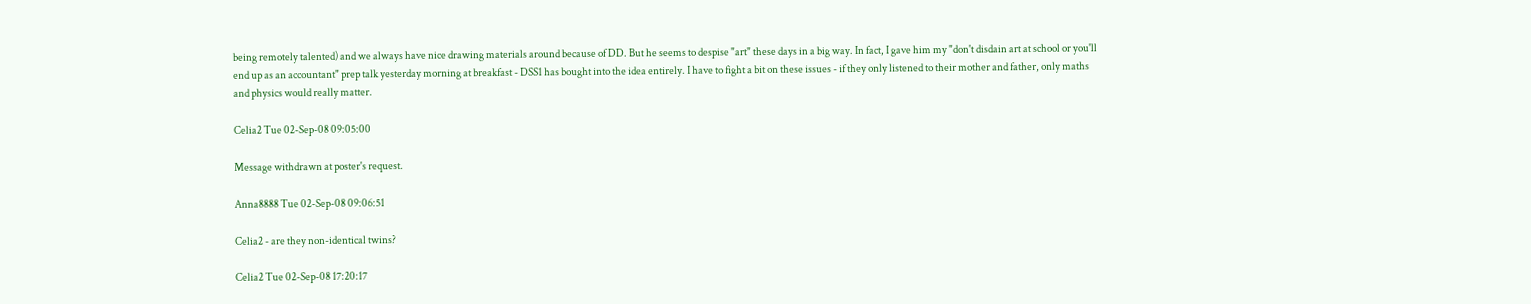being remotely talented) and we always have nice drawing materials around because of DD. But he seems to despise "art" these days in a big way. In fact, I gave him my "don't disdain art at school or you'll end up as an accountant" prep talk yesterday morning at breakfast - DSS1 has bought into the idea entirely. I have to fight a bit on these issues - if they only listened to their mother and father, only maths and physics would really matter.

Celia2 Tue 02-Sep-08 09:05:00

Message withdrawn at poster's request.

Anna8888 Tue 02-Sep-08 09:06:51

Celia2 - are they non-identical twins?

Celia2 Tue 02-Sep-08 17:20:17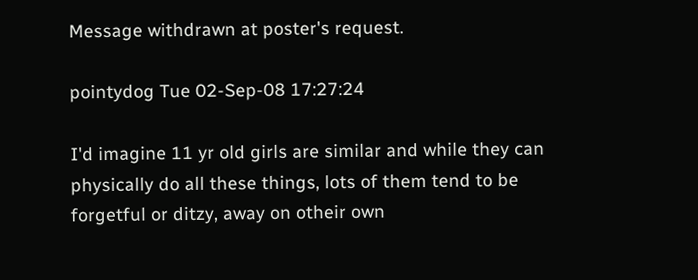Message withdrawn at poster's request.

pointydog Tue 02-Sep-08 17:27:24

I'd imagine 11 yr old girls are similar and while they can physically do all these things, lots of them tend to be forgetful or ditzy, away on otheir own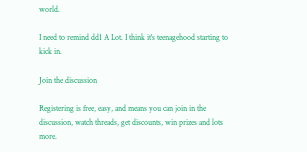world.

I need to remind dd1 A Lot. I think it's teenagehood starting to kick in.

Join the discussion

Registering is free, easy, and means you can join in the discussion, watch threads, get discounts, win prizes and lots more.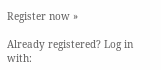Register now »

Already registered? Log in with: